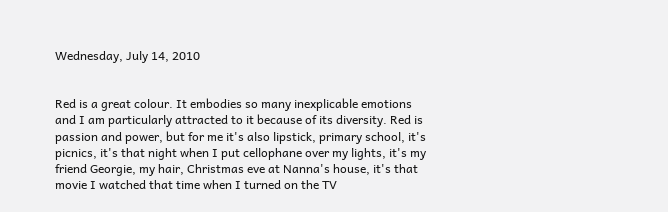Wednesday, July 14, 2010


Red is a great colour. It embodies so many inexplicable emotions and I am particularly attracted to it because of its diversity. Red is passion and power, but for me it's also lipstick, primary school, it's picnics, it's that night when I put cellophane over my lights, it's my friend Georgie, my hair, Christmas eve at Nanna's house, it's that movie I watched that time when I turned on the TV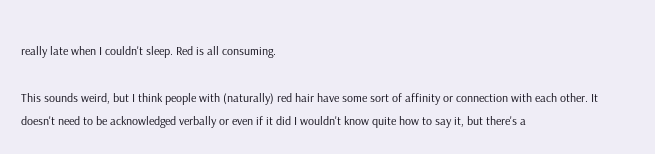really late when I couldn't sleep. Red is all consuming.

This sounds weird, but I think people with (naturally) red hair have some sort of affinity or connection with each other. It doesn't need to be acknowledged verbally or even if it did I wouldn't know quite how to say it, but there's a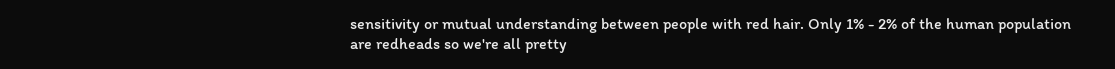sensitivity or mutual understanding between people with red hair. Only 1% - 2% of the human population are redheads so we're all pretty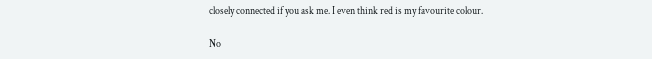closely connected if you ask me. I even think red is my favourite colour.

No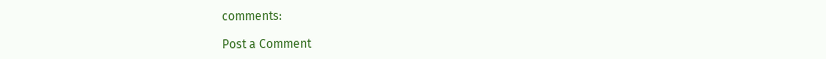comments:

Post a Comment